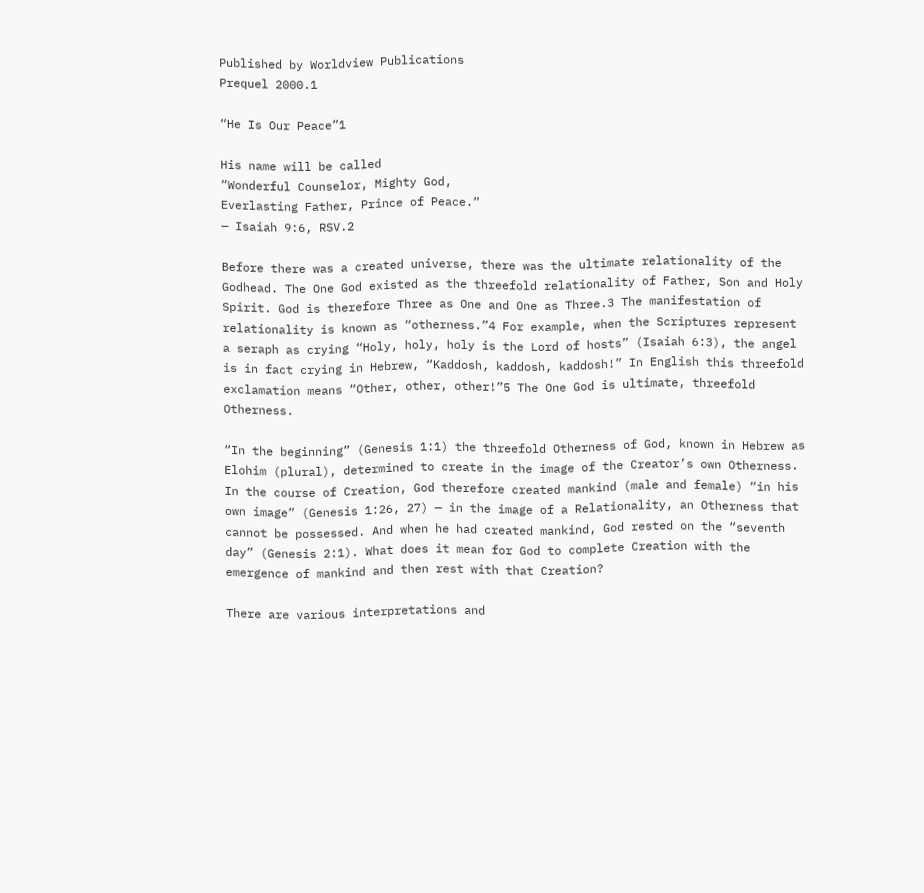Published by Worldview Publications
Prequel 2000.1

“He Is Our Peace”1

His name will be called
“Wonderful Counselor, Mighty God,
Everlasting Father, Prince of Peace.”
— Isaiah 9:6, RSV.2

Before there was a created universe, there was the ultimate relationality of the Godhead. The One God existed as the threefold relationality of Father, Son and Holy Spirit. God is therefore Three as One and One as Three.3 The manifestation of relationality is known as “otherness.”4 For example, when the Scriptures represent a seraph as crying “Holy, holy, holy is the Lord of hosts” (Isaiah 6:3), the angel is in fact crying in Hebrew, “Kaddosh, kaddosh, kaddosh!” In English this threefold exclamation means “Other, other, other!”5 The One God is ultimate, threefold Otherness.

“In the beginning” (Genesis 1:1) the threefold Otherness of God, known in Hebrew as Elohim (plural), determined to create in the image of the Creator’s own Otherness. In the course of Creation, God therefore created mankind (male and female) “in his own image” (Genesis 1:26, 27) — in the image of a Relationality, an Otherness that cannot be possessed. And when he had created mankind, God rested on the “seventh day” (Genesis 2:1). What does it mean for God to complete Creation with the emergence of mankind and then rest with that Creation?

There are various interpretations and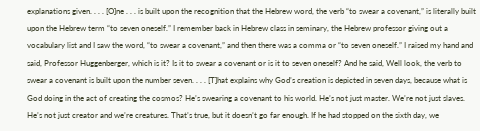explanations given. . . . [O]ne . . . is built upon the recognition that the Hebrew word, the verb “to swear a covenant,” is literally built upon the Hebrew term “to seven oneself.” I remember back in Hebrew class in seminary, the Hebrew professor giving out a vocabulary list and I saw the word, “to swear a covenant,” and then there was a comma or “to seven oneself.” I raised my hand and said, Professor Huggenberger, which is it? Is it to swear a covenant or is it to seven oneself? And he said, Well look, the verb to swear a covenant is built upon the number seven. . . . [T]hat explains why God’s creation is depicted in seven days, because what is God doing in the act of creating the cosmos? He’s swearing a covenant to his world. He’s not just master. We’re not just slaves. He’s not just creator and we’re creatures. That’s true, but it doesn’t go far enough. If he had stopped on the sixth day, we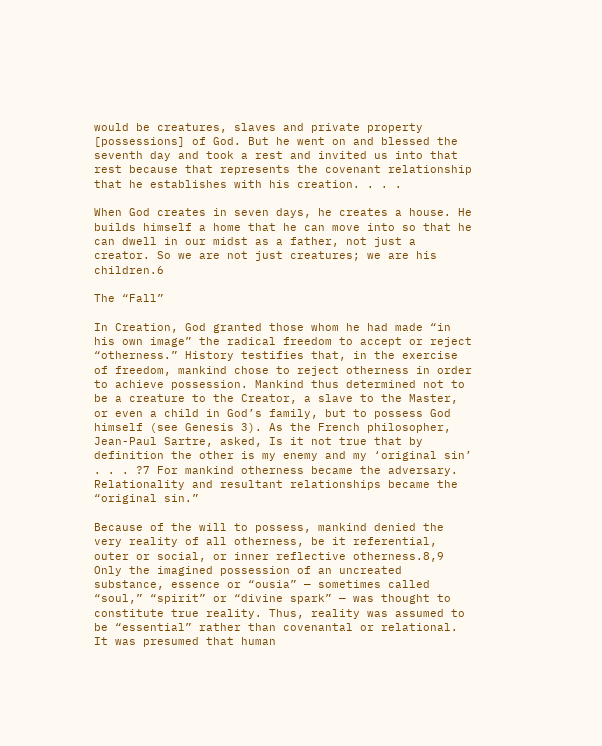would be creatures, slaves and private property [possessions] of God. But he went on and blessed the seventh day and took a rest and invited us into that rest because that represents the covenant relationship that he establishes with his creation. . . .

When God creates in seven days, he creates a house. He builds himself a home that he can move into so that he can dwell in our midst as a father, not just a creator. So we are not just creatures; we are his children.6

The “Fall”

In Creation, God granted those whom he had made “in his own image” the radical freedom to accept or reject “otherness.” History testifies that, in the exercise of freedom, mankind chose to reject otherness in order to achieve possession. Mankind thus determined not to be a creature to the Creator, a slave to the Master, or even a child in God’s family, but to possess God himself (see Genesis 3). As the French philosopher, Jean-Paul Sartre, asked, Is it not true that by definition the other is my enemy and my ‘original sin’ . . . ?7 For mankind otherness became the adversary. Relationality and resultant relationships became the “original sin.”

Because of the will to possess, mankind denied the very reality of all otherness, be it referential, outer or social, or inner reflective otherness.8,9 Only the imagined possession of an uncreated substance, essence or “ousia” — sometimes called “soul,” “spirit” or “divine spark” — was thought to constitute true reality. Thus, reality was assumed to be “essential” rather than covenantal or relational. It was presumed that human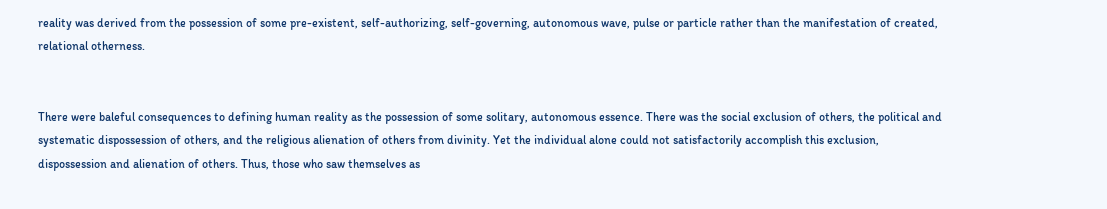reality was derived from the possession of some pre-existent, self-authorizing, self-governing, autonomous wave, pulse or particle rather than the manifestation of created, relational otherness.


There were baleful consequences to defining human reality as the possession of some solitary, autonomous essence. There was the social exclusion of others, the political and systematic dispossession of others, and the religious alienation of others from divinity. Yet the individual alone could not satisfactorily accomplish this exclusion, dispossession and alienation of others. Thus, those who saw themselves as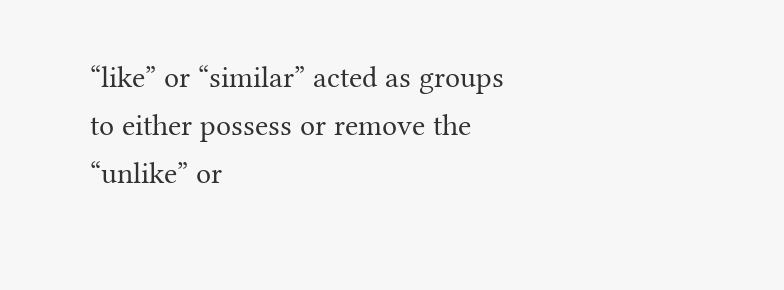“like” or “similar” acted as groups to either possess or remove the “unlike” or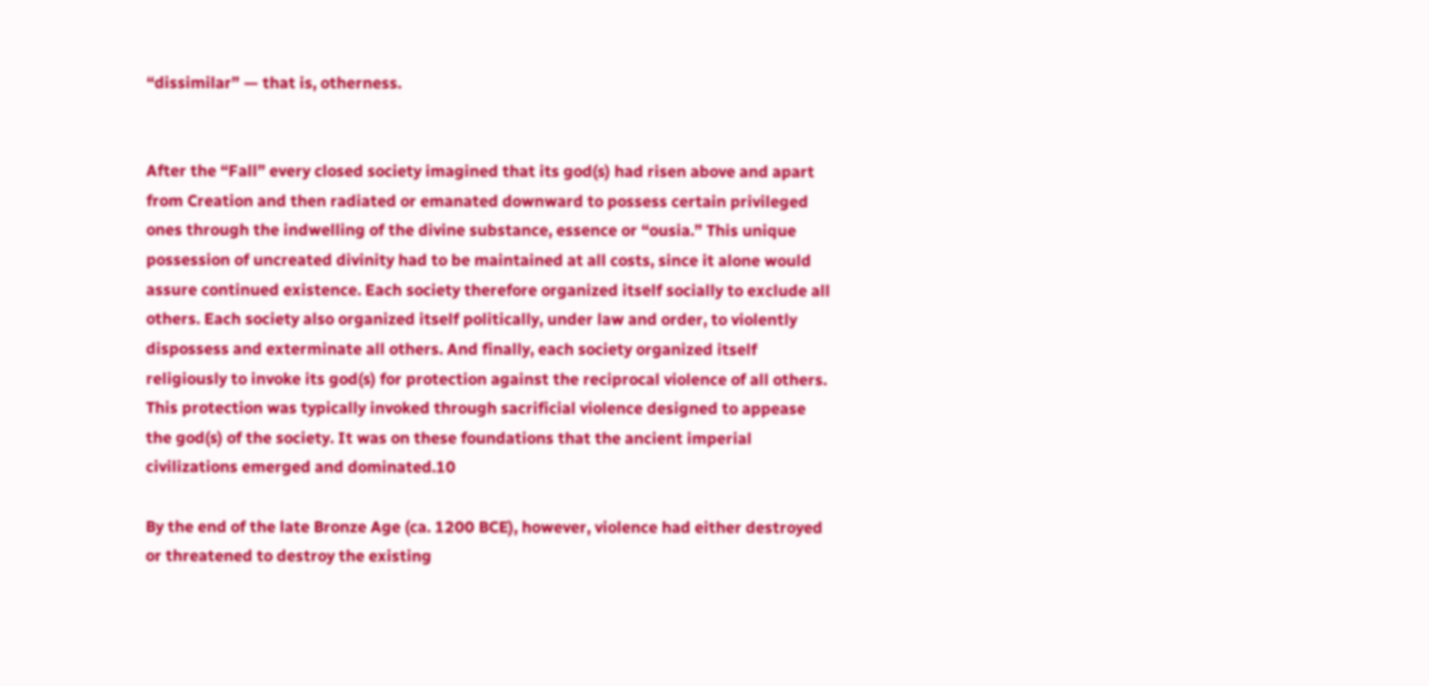“dissimilar” — that is, otherness.


After the “Fall” every closed society imagined that its god(s) had risen above and apart from Creation and then radiated or emanated downward to possess certain privileged ones through the indwelling of the divine substance, essence or “ousia.” This unique possession of uncreated divinity had to be maintained at all costs, since it alone would assure continued existence. Each society therefore organized itself socially to exclude all others. Each society also organized itself politically, under law and order, to violently dispossess and exterminate all others. And finally, each society organized itself religiously to invoke its god(s) for protection against the reciprocal violence of all others. This protection was typically invoked through sacrificial violence designed to appease the god(s) of the society. It was on these foundations that the ancient imperial civilizations emerged and dominated.10

By the end of the late Bronze Age (ca. 1200 BCE), however, violence had either destroyed or threatened to destroy the existing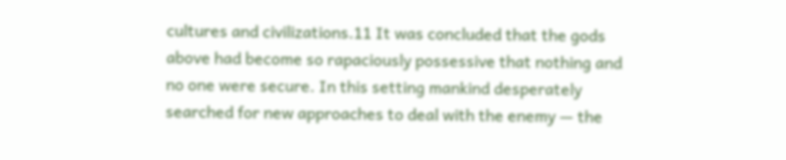cultures and civilizations.11 It was concluded that the gods above had become so rapaciously possessive that nothing and no one were secure. In this setting mankind desperately searched for new approaches to deal with the enemy — the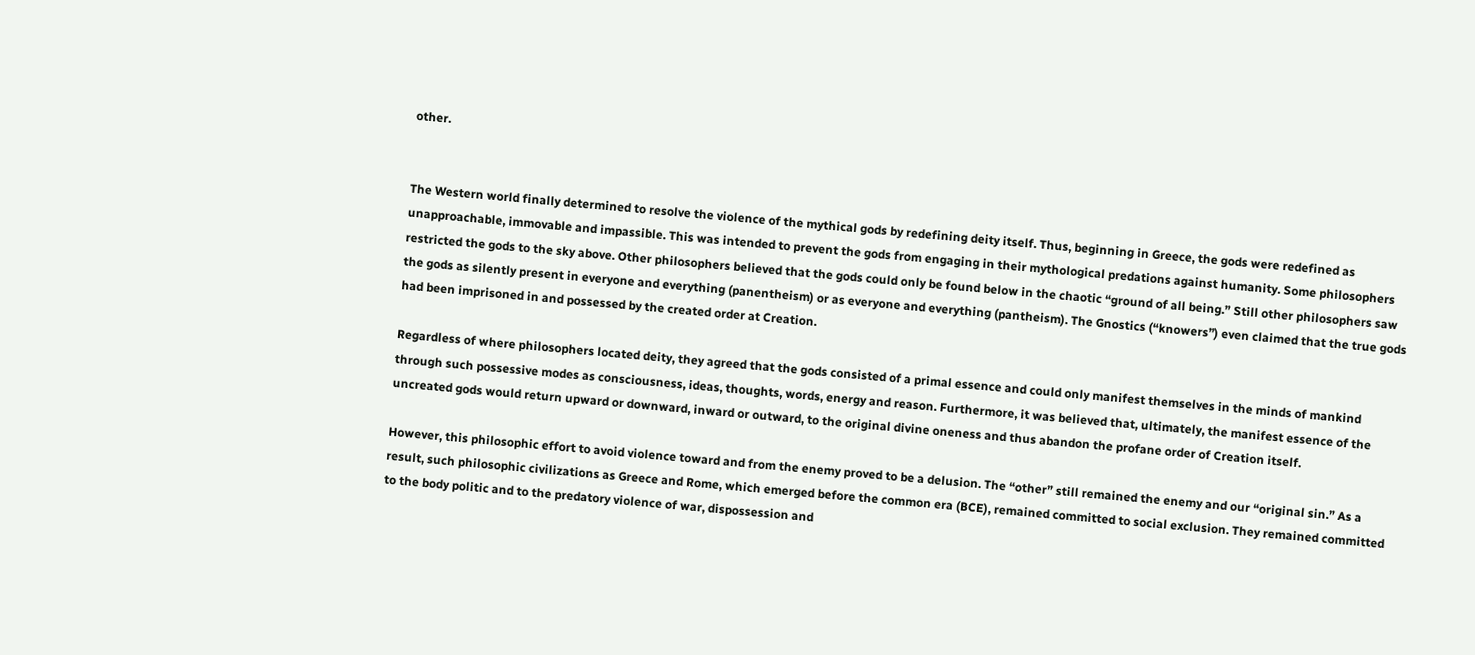other.


The Western world finally determined to resolve the violence of the mythical gods by redefining deity itself. Thus, beginning in Greece, the gods were redefined as unapproachable, immovable and impassible. This was intended to prevent the gods from engaging in their mythological predations against humanity. Some philosophers restricted the gods to the sky above. Other philosophers believed that the gods could only be found below in the chaotic “ground of all being.” Still other philosophers saw the gods as silently present in everyone and everything (panentheism) or as everyone and everything (pantheism). The Gnostics (“knowers”) even claimed that the true gods had been imprisoned in and possessed by the created order at Creation.

Regardless of where philosophers located deity, they agreed that the gods consisted of a primal essence and could only manifest themselves in the minds of mankind through such possessive modes as consciousness, ideas, thoughts, words, energy and reason. Furthermore, it was believed that, ultimately, the manifest essence of the uncreated gods would return upward or downward, inward or outward, to the original divine oneness and thus abandon the profane order of Creation itself.

However, this philosophic effort to avoid violence toward and from the enemy proved to be a delusion. The “other” still remained the enemy and our “original sin.” As a result, such philosophic civilizations as Greece and Rome, which emerged before the common era (BCE), remained committed to social exclusion. They remained committed to the body politic and to the predatory violence of war, dispossession and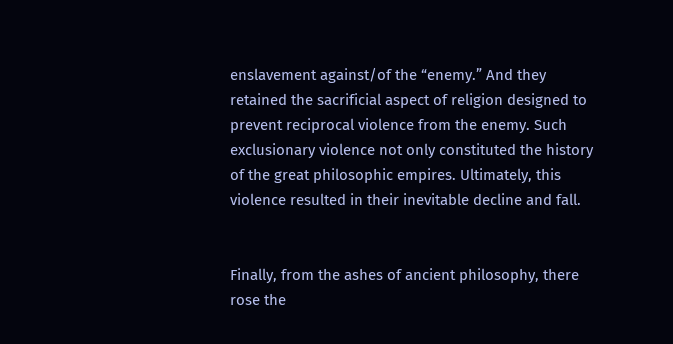enslavement against/of the “enemy.” And they retained the sacrificial aspect of religion designed to prevent reciprocal violence from the enemy. Such exclusionary violence not only constituted the history of the great philosophic empires. Ultimately, this violence resulted in their inevitable decline and fall.


Finally, from the ashes of ancient philosophy, there rose the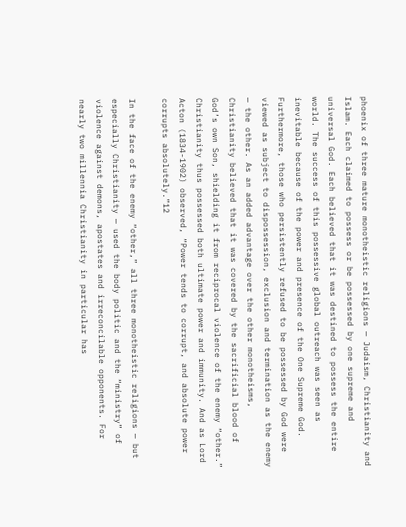phoenix of three mature monotheistic religions — Judaism, Christianity and Islam. Each claimed to possess or be possessed by one supreme and universal God. Each believed that it was destined to possess the entire world. The success of this possessive global outreach was seen as inevitable because of the power and presence of the One Supreme God. Furthermore, those who persistently refused to be possessed by God were viewed as subject to dispossession, exclusion and termination as the enemy — the other. As an added advantage over the other monotheisms, Christianity believed that it was covered by the sacrificial blood of God’s own Son, shielding it from reciprocal violence of the enemy “other.” Christianity thus possessed both ultimate power and immunity. And as Lord Acton (1834-1902) observed, “Power tends to corrupt, and absolute power corrupts absolutely.”12

In the face of the enemy “other,” all three monotheistic religions — but especially Christianity — used the body politic and the “ministry” of violence against demons, apostates and irreconcilable opponents. For nearly two millennia Christianity in particular has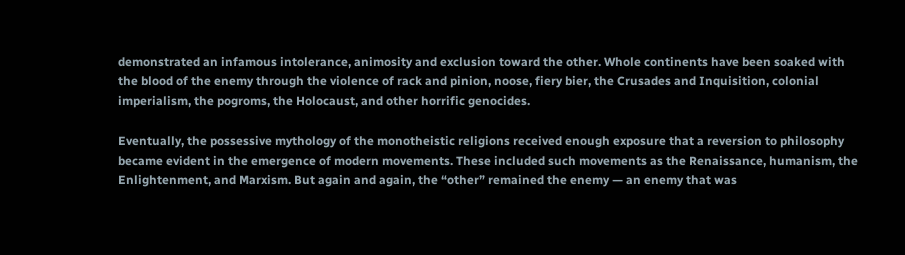demonstrated an infamous intolerance, animosity and exclusion toward the other. Whole continents have been soaked with the blood of the enemy through the violence of rack and pinion, noose, fiery bier, the Crusades and Inquisition, colonial imperialism, the pogroms, the Holocaust, and other horrific genocides.

Eventually, the possessive mythology of the monotheistic religions received enough exposure that a reversion to philosophy became evident in the emergence of modern movements. These included such movements as the Renaissance, humanism, the Enlightenment, and Marxism. But again and again, the “other” remained the enemy — an enemy that was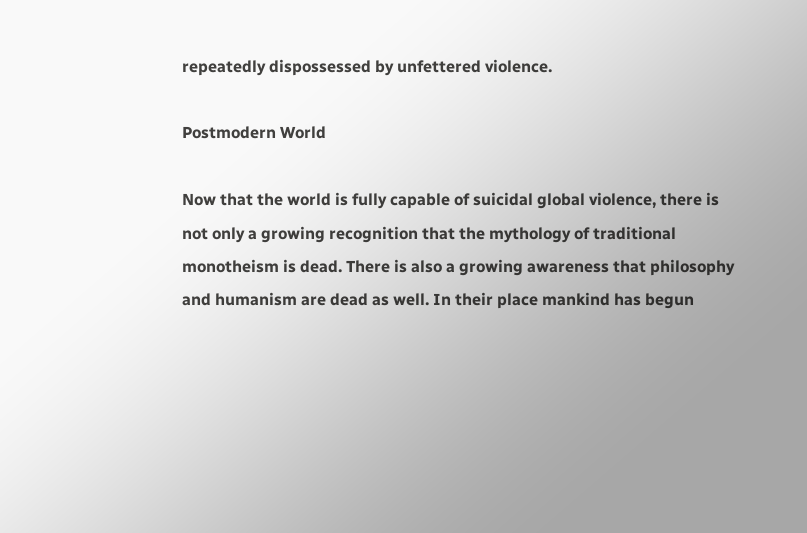repeatedly dispossessed by unfettered violence.

Postmodern World

Now that the world is fully capable of suicidal global violence, there is not only a growing recognition that the mythology of traditional monotheism is dead. There is also a growing awareness that philosophy and humanism are dead as well. In their place mankind has begun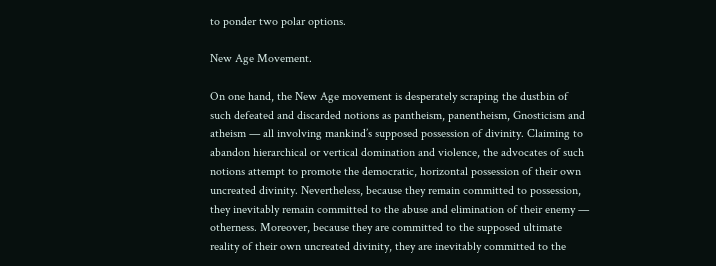to ponder two polar options.

New Age Movement.

On one hand, the New Age movement is desperately scraping the dustbin of such defeated and discarded notions as pantheism, panentheism, Gnosticism and atheism — all involving mankind’s supposed possession of divinity. Claiming to abandon hierarchical or vertical domination and violence, the advocates of such notions attempt to promote the democratic, horizontal possession of their own uncreated divinity. Nevertheless, because they remain committed to possession, they inevitably remain committed to the abuse and elimination of their enemy — otherness. Moreover, because they are committed to the supposed ultimate reality of their own uncreated divinity, they are inevitably committed to the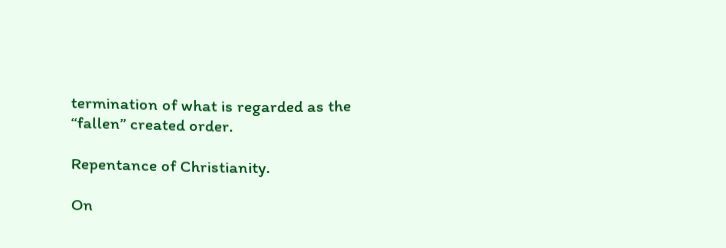termination of what is regarded as the “fallen” created order.

Repentance of Christianity.

On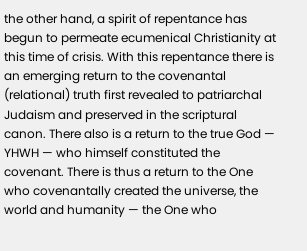the other hand, a spirit of repentance has begun to permeate ecumenical Christianity at this time of crisis. With this repentance there is an emerging return to the covenantal (relational) truth first revealed to patriarchal Judaism and preserved in the scriptural canon. There also is a return to the true God — YHWH — who himself constituted the covenant. There is thus a return to the One who covenantally created the universe, the world and humanity — the One who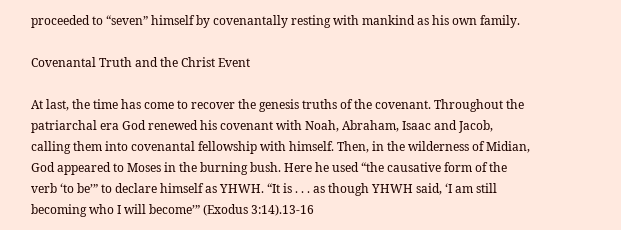proceeded to “seven” himself by covenantally resting with mankind as his own family.

Covenantal Truth and the Christ Event

At last, the time has come to recover the genesis truths of the covenant. Throughout the patriarchal era God renewed his covenant with Noah, Abraham, Isaac and Jacob, calling them into covenantal fellowship with himself. Then, in the wilderness of Midian, God appeared to Moses in the burning bush. Here he used “the causative form of the verb ‘to be’” to declare himself as YHWH. “It is . . . as though YHWH said, ‘I am still becoming who I will become’” (Exodus 3:14).13-16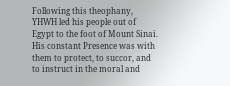Following this theophany, YHWH led his people out of Egypt to the foot of Mount Sinai. His constant Presence was with them to protect, to succor, and to instruct in the moral and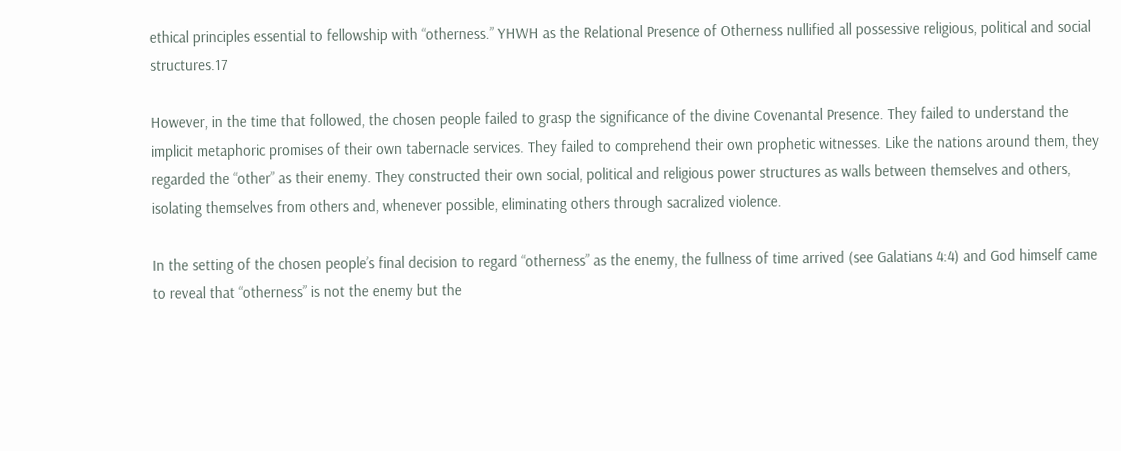ethical principles essential to fellowship with “otherness.” YHWH as the Relational Presence of Otherness nullified all possessive religious, political and social structures.17

However, in the time that followed, the chosen people failed to grasp the significance of the divine Covenantal Presence. They failed to understand the implicit metaphoric promises of their own tabernacle services. They failed to comprehend their own prophetic witnesses. Like the nations around them, they regarded the “other” as their enemy. They constructed their own social, political and religious power structures as walls between themselves and others, isolating themselves from others and, whenever possible, eliminating others through sacralized violence.

In the setting of the chosen people’s final decision to regard “otherness” as the enemy, the fullness of time arrived (see Galatians 4:4) and God himself came to reveal that “otherness” is not the enemy but the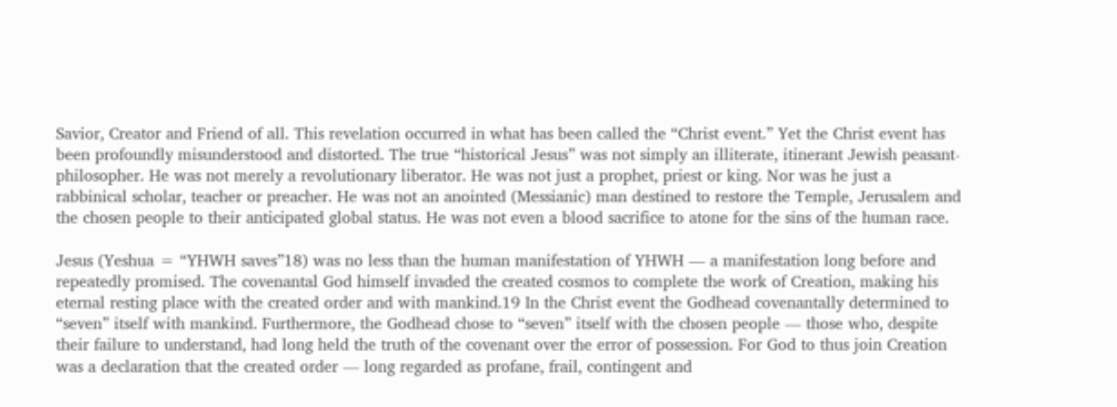Savior, Creator and Friend of all. This revelation occurred in what has been called the “Christ event.” Yet the Christ event has been profoundly misunderstood and distorted. The true “historical Jesus” was not simply an illiterate, itinerant Jewish peasant-philosopher. He was not merely a revolutionary liberator. He was not just a prophet, priest or king. Nor was he just a rabbinical scholar, teacher or preacher. He was not an anointed (Messianic) man destined to restore the Temple, Jerusalem and the chosen people to their anticipated global status. He was not even a blood sacrifice to atone for the sins of the human race.

Jesus (Yeshua = “YHWH saves”18) was no less than the human manifestation of YHWH — a manifestation long before and repeatedly promised. The covenantal God himself invaded the created cosmos to complete the work of Creation, making his eternal resting place with the created order and with mankind.19 In the Christ event the Godhead covenantally determined to “seven” itself with mankind. Furthermore, the Godhead chose to “seven” itself with the chosen people — those who, despite their failure to understand, had long held the truth of the covenant over the error of possession. For God to thus join Creation was a declaration that the created order — long regarded as profane, frail, contingent and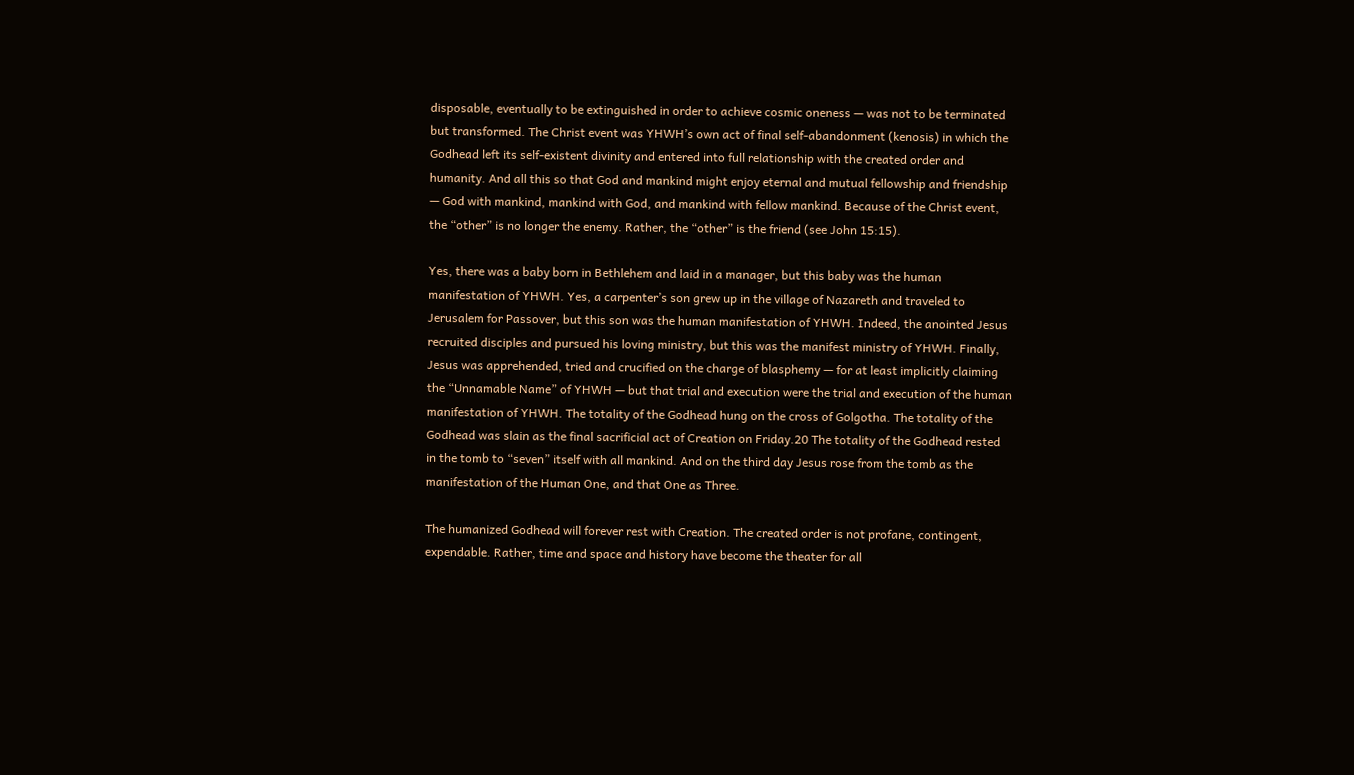disposable, eventually to be extinguished in order to achieve cosmic oneness — was not to be terminated but transformed. The Christ event was YHWH’s own act of final self-abandonment (kenosis) in which the Godhead left its self-existent divinity and entered into full relationship with the created order and humanity. And all this so that God and mankind might enjoy eternal and mutual fellowship and friendship — God with mankind, mankind with God, and mankind with fellow mankind. Because of the Christ event, the “other” is no longer the enemy. Rather, the “other” is the friend (see John 15:15).

Yes, there was a baby born in Bethlehem and laid in a manager, but this baby was the human manifestation of YHWH. Yes, a carpenter’s son grew up in the village of Nazareth and traveled to Jerusalem for Passover, but this son was the human manifestation of YHWH. Indeed, the anointed Jesus recruited disciples and pursued his loving ministry, but this was the manifest ministry of YHWH. Finally, Jesus was apprehended, tried and crucified on the charge of blasphemy — for at least implicitly claiming the “Unnamable Name” of YHWH — but that trial and execution were the trial and execution of the human manifestation of YHWH. The totality of the Godhead hung on the cross of Golgotha. The totality of the Godhead was slain as the final sacrificial act of Creation on Friday.20 The totality of the Godhead rested in the tomb to “seven” itself with all mankind. And on the third day Jesus rose from the tomb as the manifestation of the Human One, and that One as Three.

The humanized Godhead will forever rest with Creation. The created order is not profane, contingent, expendable. Rather, time and space and history have become the theater for all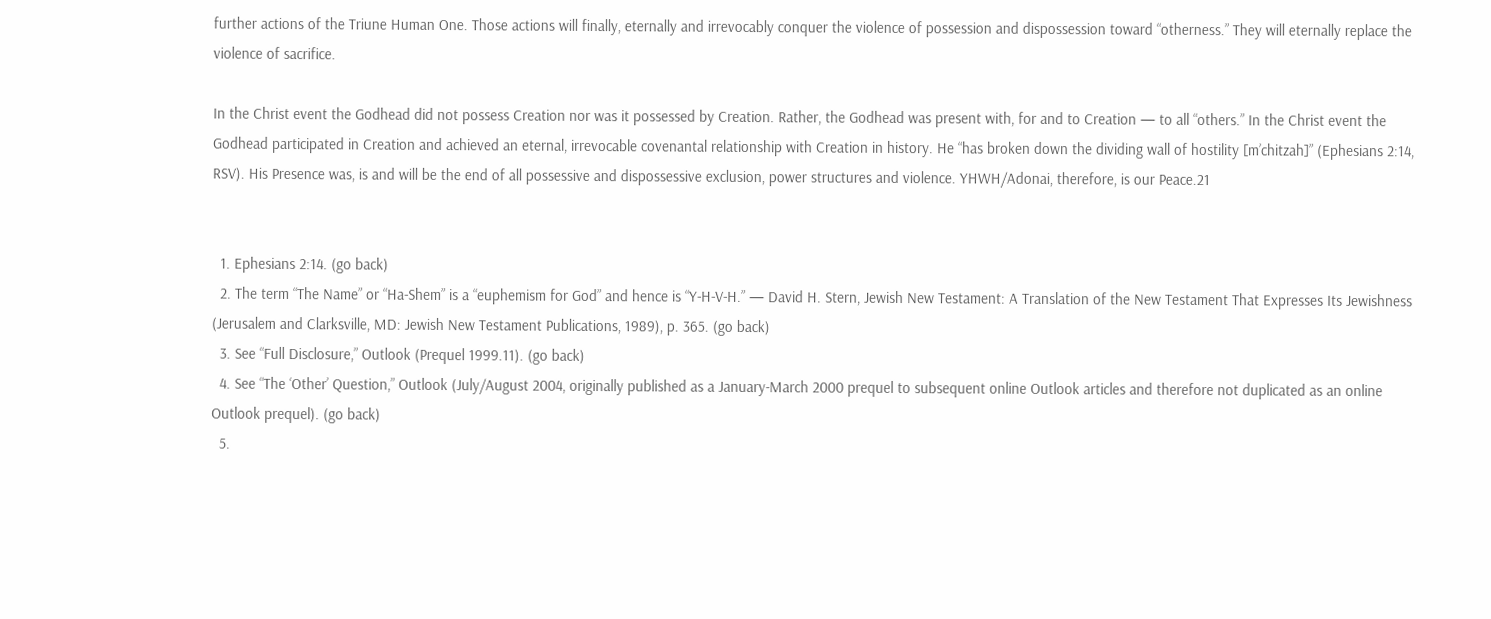further actions of the Triune Human One. Those actions will finally, eternally and irrevocably conquer the violence of possession and dispossession toward “otherness.” They will eternally replace the violence of sacrifice.

In the Christ event the Godhead did not possess Creation nor was it possessed by Creation. Rather, the Godhead was present with, for and to Creation — to all “others.” In the Christ event the Godhead participated in Creation and achieved an eternal, irrevocable covenantal relationship with Creation in history. He “has broken down the dividing wall of hostility [m’chitzah]” (Ephesians 2:14, RSV). His Presence was, is and will be the end of all possessive and dispossessive exclusion, power structures and violence. YHWH/Adonai, therefore, is our Peace.21


  1. Ephesians 2:14. (go back)
  2. The term “The Name” or “Ha-Shem” is a “euphemism for God” and hence is “Y-H-V-H.” — David H. Stern, Jewish New Testament: A Translation of the New Testament That Expresses Its Jewishness (Jerusalem and Clarksville, MD: Jewish New Testament Publications, 1989), p. 365. (go back)
  3. See “Full Disclosure,” Outlook (Prequel 1999.11). (go back)
  4. See “The ‘Other’ Question,” Outlook (July/August 2004, originally published as a January-March 2000 prequel to subsequent online Outlook articles and therefore not duplicated as an online Outlook prequel). (go back)
  5.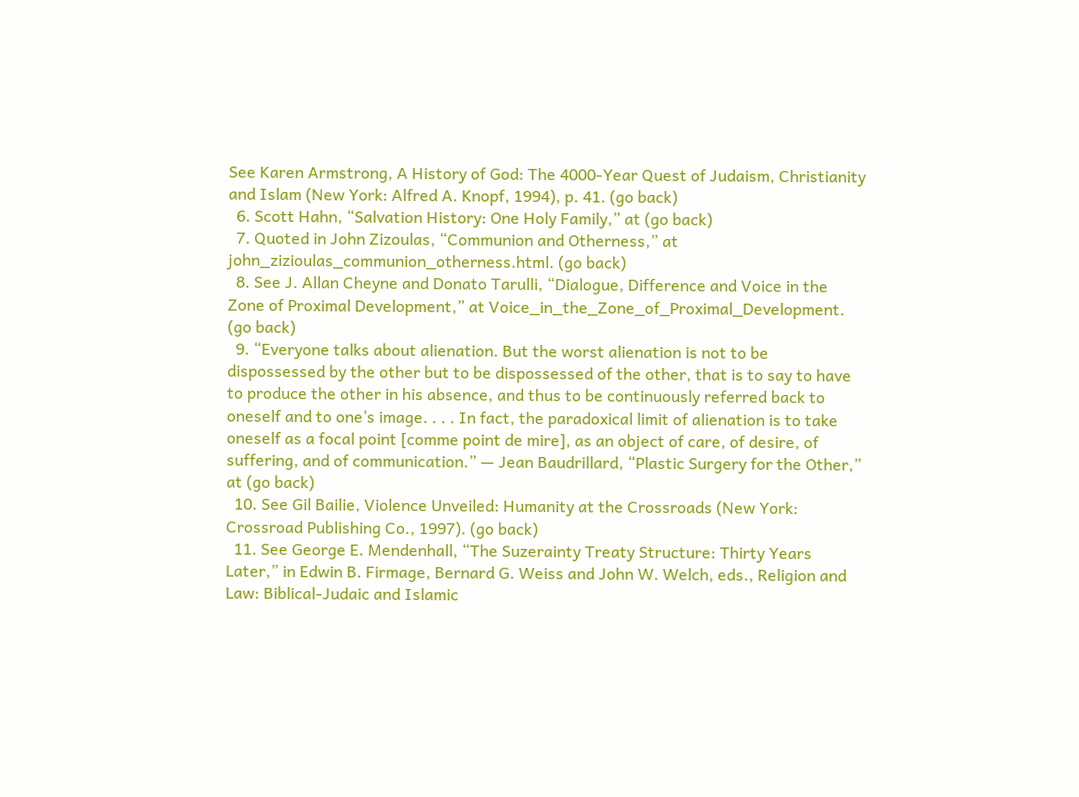See Karen Armstrong, A History of God: The 4000-Year Quest of Judaism, Christianity and Islam (New York: Alfred A. Knopf, 1994), p. 41. (go back)
  6. Scott Hahn, “Salvation History: One Holy Family,” at (go back)
  7. Quoted in John Zizoulas, “Communion and Otherness,” at john_zizioulas_communion_otherness.html. (go back)
  8. See J. Allan Cheyne and Donato Tarulli, “Dialogue, Difference and Voice in the Zone of Proximal Development,” at Voice_in_the_Zone_of_Proximal_Development. (go back)
  9. “Everyone talks about alienation. But the worst alienation is not to be dispossessed by the other but to be dispossessed of the other, that is to say to have to produce the other in his absence, and thus to be continuously referred back to oneself and to one’s image. . . . In fact, the paradoxical limit of alienation is to take oneself as a focal point [comme point de mire], as an object of care, of desire, of suffering, and of communication.” — Jean Baudrillard, “Plastic Surgery for the Other,” at (go back)
  10. See Gil Bailie, Violence Unveiled: Humanity at the Crossroads (New York: Crossroad Publishing Co., 1997). (go back)
  11. See George E. Mendenhall, “The Suzerainty Treaty Structure: Thirty Years Later,” in Edwin B. Firmage, Bernard G. Weiss and John W. Welch, eds., Religion and Law: Biblical-Judaic and Islamic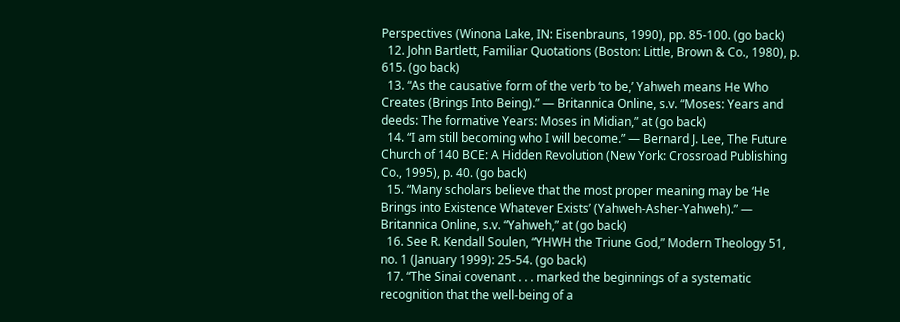Perspectives (Winona Lake, IN: Eisenbrauns, 1990), pp. 85-100. (go back)
  12. John Bartlett, Familiar Quotations (Boston: Little, Brown & Co., 1980), p. 615. (go back)
  13. “As the causative form of the verb ‘to be,’ Yahweh means He Who Creates (Brings Into Being).” — Britannica Online, s.v. “Moses: Years and deeds: The formative Years: Moses in Midian,” at (go back)
  14. “I am still becoming who I will become.” — Bernard J. Lee, The Future Church of 140 BCE: A Hidden Revolution (New York: Crossroad Publishing Co., 1995), p. 40. (go back)
  15. “Many scholars believe that the most proper meaning may be ‘He Brings into Existence Whatever Exists’ (Yahweh-Asher-Yahweh).” — Britannica Online, s.v. “Yahweh,” at (go back)
  16. See R. Kendall Soulen, “YHWH the Triune God,” Modern Theology 51, no. 1 (January 1999): 25-54. (go back)
  17. “The Sinai covenant . . . marked the beginnings of a systematic recognition that the well-being of a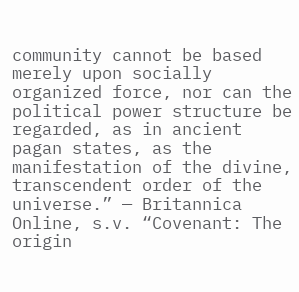community cannot be based merely upon socially organized force, nor can the political power structure be regarded, as in ancient pagan states, as the manifestation of the divine, transcendent order of the universe.” — Britannica Online, s.v. “Covenant: The origin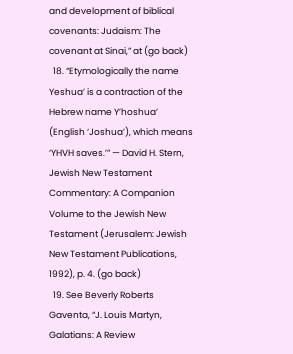and development of biblical covenants: Judaism: The covenant at Sinai,” at (go back)
  18. “Etymologically the name Yeshua’ is a contraction of the Hebrew name Y’hoshua’ (English ‘Joshua’), which means ‘YHVH saves.’” — David H. Stern, Jewish New Testament Commentary: A Companion Volume to the Jewish New Testament (Jerusalem: Jewish New Testament Publications, 1992), p. 4. (go back)
  19. See Beverly Roberts Gaventa, “J. Louis Martyn, Galatians: A Review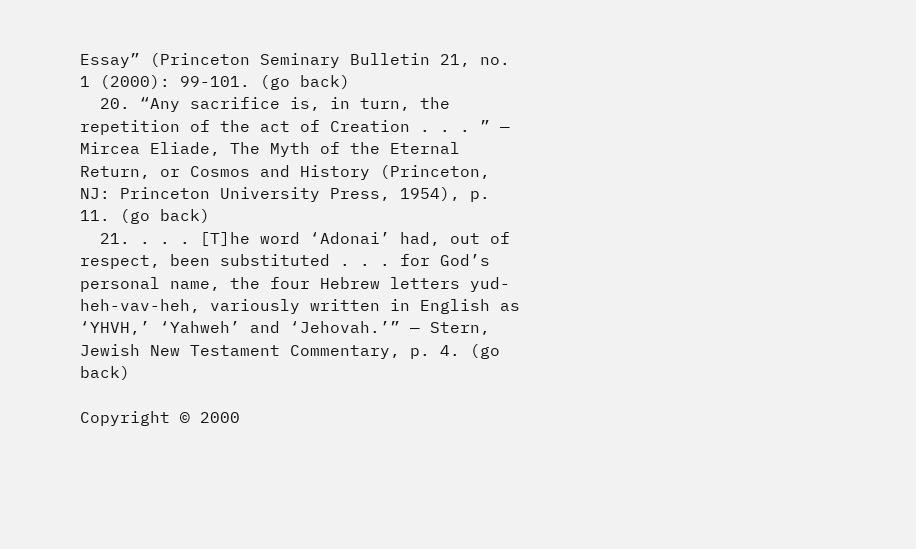Essay” (Princeton Seminary Bulletin 21, no. 1 (2000): 99-101. (go back)
  20. “Any sacrifice is, in turn, the repetition of the act of Creation . . . ” — Mircea Eliade, The Myth of the Eternal Return, or Cosmos and History (Princeton, NJ: Princeton University Press, 1954), p. 11. (go back)
  21. . . . [T]he word ‘Adonai’ had, out of respect, been substituted . . . for God’s personal name, the four Hebrew letters yud-heh-vav-heh, variously written in English as ‘YHVH,’ ‘Yahweh’ and ‘Jehovah.’” — Stern, Jewish New Testament Commentary, p. 4. (go back)

Copyright © 2000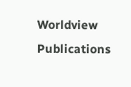Worldview Publications